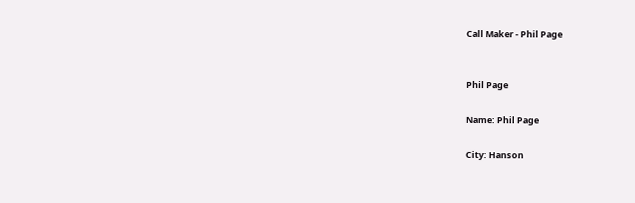Call Maker - Phil Page


Phil Page

Name: Phil Page

City: Hanson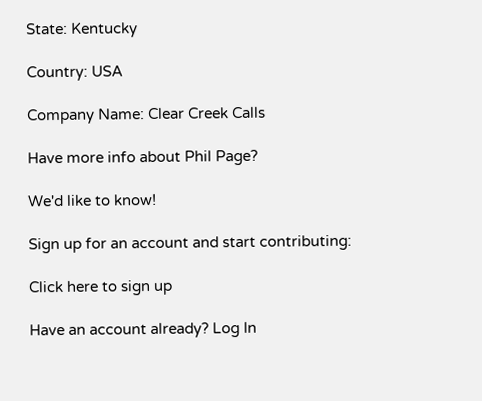State: Kentucky

Country: USA

Company Name: Clear Creek Calls

Have more info about Phil Page?

We'd like to know!

Sign up for an account and start contributing:

Click here to sign up

Have an account already? Log In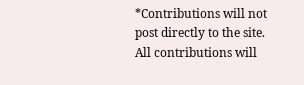*Contributions will not post directly to the site. All contributions will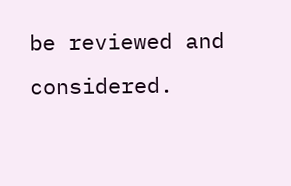be reviewed and considered.